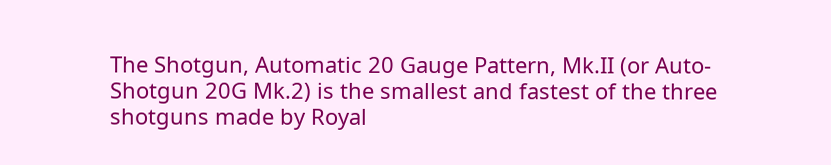The Shotgun, Automatic 20 Gauge Pattern, Mk.II (or Auto-Shotgun 20G Mk.2) is the smallest and fastest of the three shotguns made by Royal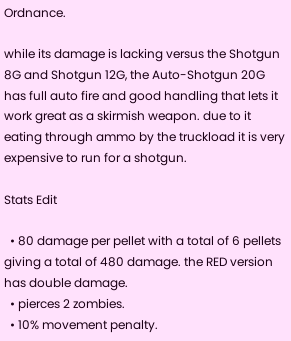Ordnance.

while its damage is lacking versus the Shotgun 8G and Shotgun 12G, the Auto-Shotgun 20G has full auto fire and good handling that lets it work great as a skirmish weapon. due to it eating through ammo by the truckload it is very expensive to run for a shotgun.

Stats Edit

  • 80 damage per pellet with a total of 6 pellets giving a total of 480 damage. the RED version has double damage.
  • pierces 2 zombies.
  • 10% movement penalty.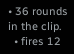• 36 rounds in the clip.
  • fires 12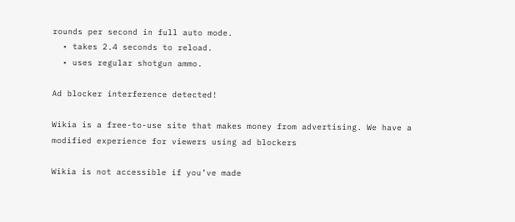rounds per second in full auto mode.
  • takes 2.4 seconds to reload.
  • uses regular shotgun ammo.

Ad blocker interference detected!

Wikia is a free-to-use site that makes money from advertising. We have a modified experience for viewers using ad blockers

Wikia is not accessible if you’ve made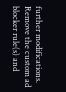further modifications. Remove the custom ad blocker rule(s) and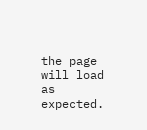the page will load as expected.